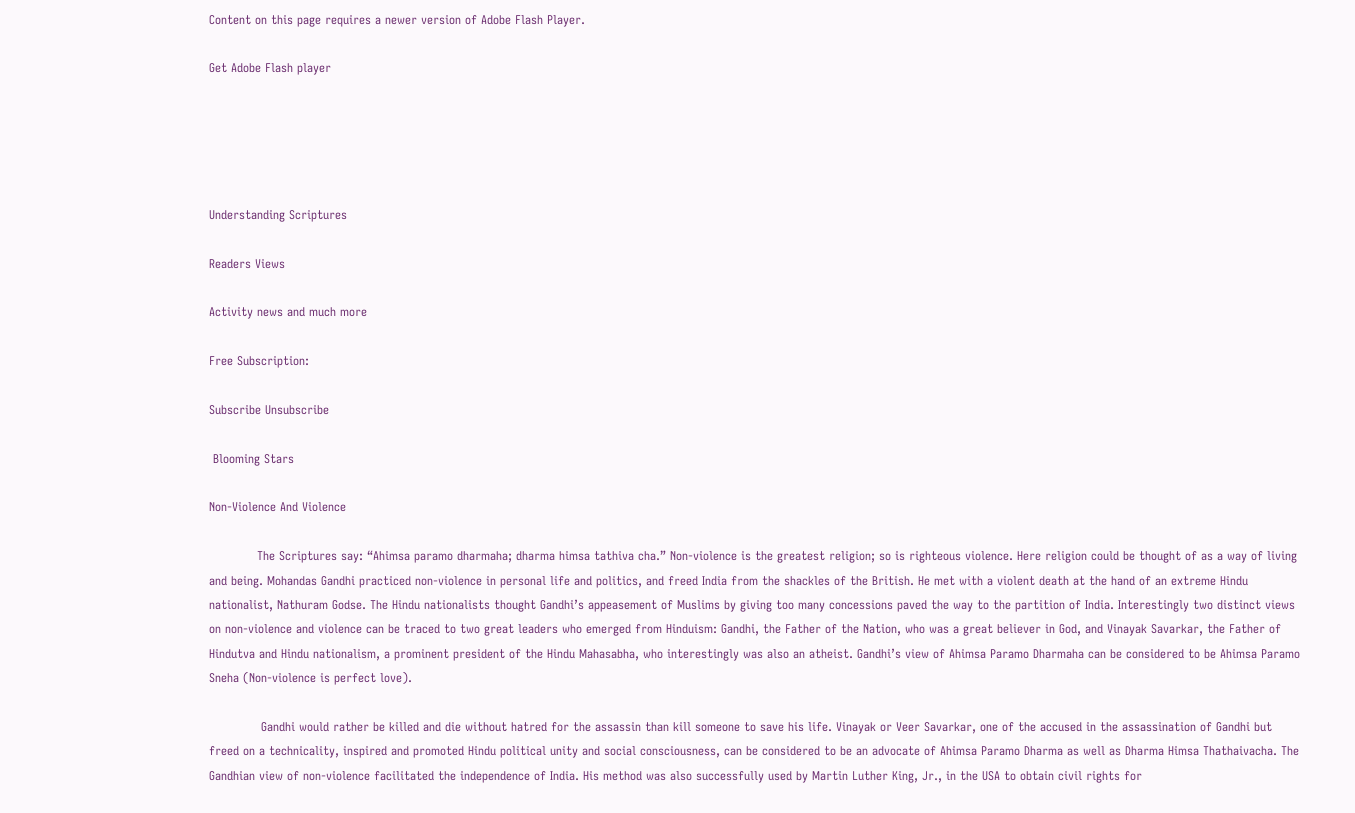Content on this page requires a newer version of Adobe Flash Player.

Get Adobe Flash player





Understanding Scriptures

Readers Views

Activity news and much more

Free Subscription:

Subscribe Unsubscribe

 Blooming Stars

Non-Violence And Violence

            The Scriptures say: “Ahimsa paramo dharmaha; dharma himsa tathiva cha.” Non-violence is the greatest religion; so is righteous violence. Here religion could be thought of as a way of living and being. Mohandas Gandhi practiced non-violence in personal life and politics, and freed India from the shackles of the British. He met with a violent death at the hand of an extreme Hindu nationalist, Nathuram Godse. The Hindu nationalists thought Gandhi’s appeasement of Muslims by giving too many concessions paved the way to the partition of India. Interestingly two distinct views on non-violence and violence can be traced to two great leaders who emerged from Hinduism: Gandhi, the Father of the Nation, who was a great believer in God, and Vinayak Savarkar, the Father of Hindutva and Hindu nationalism, a prominent president of the Hindu Mahasabha, who interestingly was also an atheist. Gandhi’s view of Ahimsa Paramo Dharmaha can be considered to be Ahimsa Paramo Sneha (Non-violence is perfect love).

             Gandhi would rather be killed and die without hatred for the assassin than kill someone to save his life. Vinayak or Veer Savarkar, one of the accused in the assassination of Gandhi but freed on a technicality, inspired and promoted Hindu political unity and social consciousness, can be considered to be an advocate of Ahimsa Paramo Dharma as well as Dharma Himsa Thathaivacha. The Gandhian view of non-violence facilitated the independence of India. His method was also successfully used by Martin Luther King, Jr., in the USA to obtain civil rights for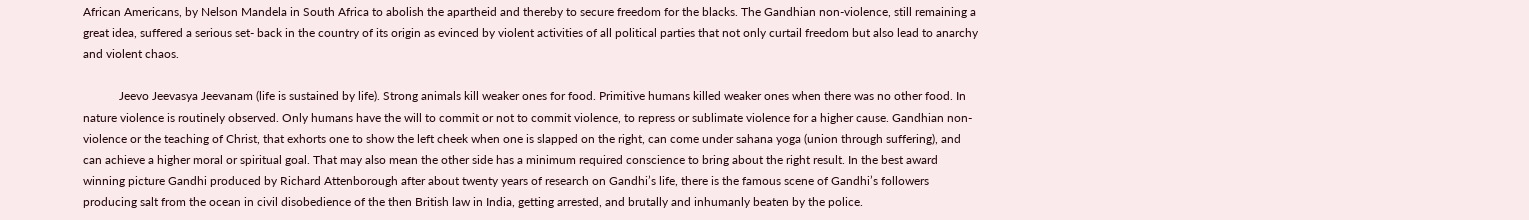African Americans, by Nelson Mandela in South Africa to abolish the apartheid and thereby to secure freedom for the blacks. The Gandhian non-violence, still remaining a great idea, suffered a serious set- back in the country of its origin as evinced by violent activities of all political parties that not only curtail freedom but also lead to anarchy and violent chaos.

            Jeevo Jeevasya Jeevanam (life is sustained by life). Strong animals kill weaker ones for food. Primitive humans killed weaker ones when there was no other food. In nature violence is routinely observed. Only humans have the will to commit or not to commit violence, to repress or sublimate violence for a higher cause. Gandhian non-violence or the teaching of Christ, that exhorts one to show the left cheek when one is slapped on the right, can come under sahana yoga (union through suffering), and can achieve a higher moral or spiritual goal. That may also mean the other side has a minimum required conscience to bring about the right result. In the best award winning picture Gandhi produced by Richard Attenborough after about twenty years of research on Gandhi’s life, there is the famous scene of Gandhi’s followers producing salt from the ocean in civil disobedience of the then British law in India, getting arrested, and brutally and inhumanly beaten by the police.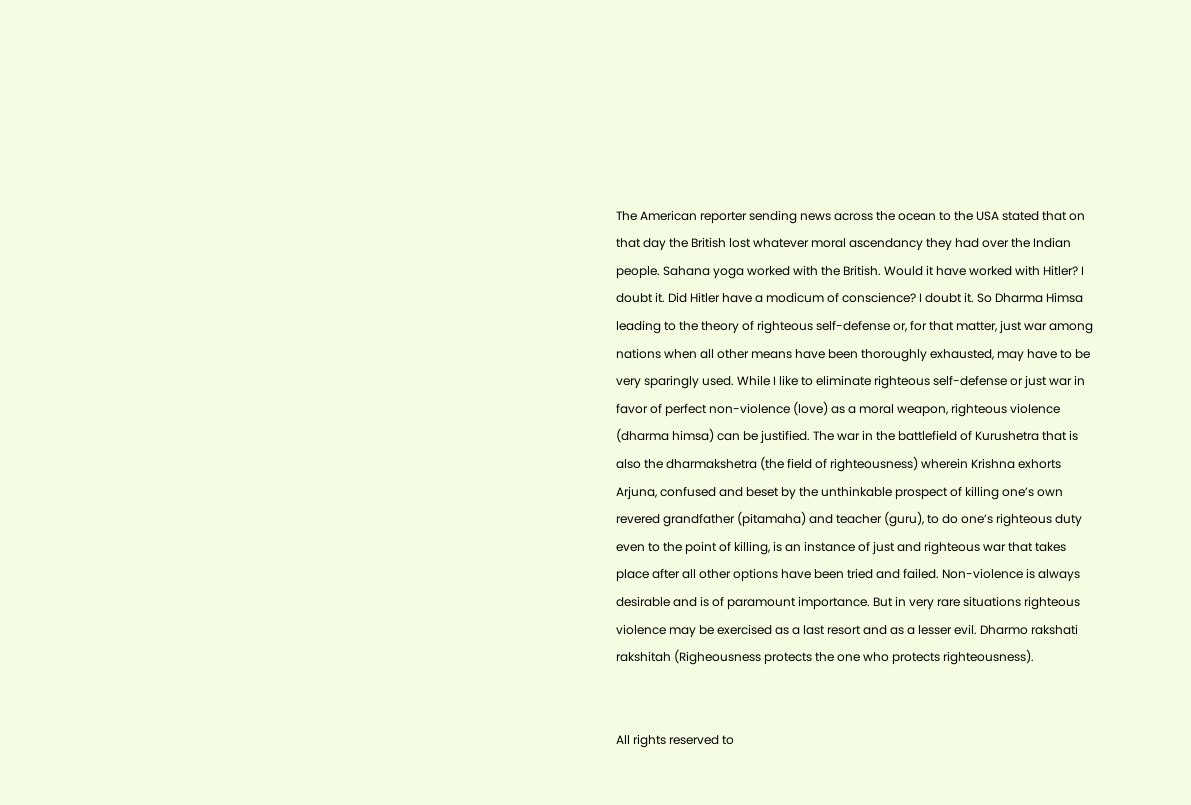The American reporter sending news across the ocean to the USA stated that on that day the British lost whatever moral ascendancy they had over the Indian people. Sahana yoga worked with the British. Would it have worked with Hitler? I doubt it. Did Hitler have a modicum of conscience? I doubt it. So Dharma Himsa leading to the theory of righteous self-defense or, for that matter, just war among nations when all other means have been thoroughly exhausted, may have to be very sparingly used. While I like to eliminate righteous self-defense or just war in favor of perfect non-violence (love) as a moral weapon, righteous violence (dharma himsa) can be justified. The war in the battlefield of Kurushetra that is also the dharmakshetra (the field of righteousness) wherein Krishna exhorts Arjuna, confused and beset by the unthinkable prospect of killing one’s own revered grandfather (pitamaha) and teacher (guru), to do one’s righteous duty even to the point of killing, is an instance of just and righteous war that takes place after all other options have been tried and failed. Non-violence is always desirable and is of paramount importance. But in very rare situations righteous violence may be exercised as a last resort and as a lesser evil. Dharmo rakshati rakshitah (Righeousness protects the one who protects righteousness).


All rights reserved to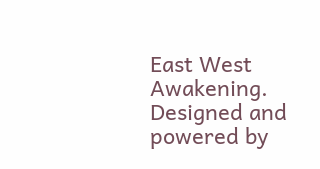East West Awakening. Designed and powered by